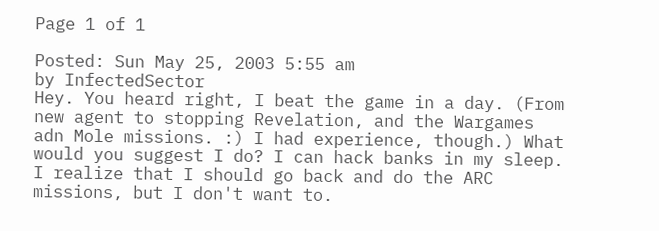Page 1 of 1

Posted: Sun May 25, 2003 5:55 am
by InfectedSector
Hey. You heard right, I beat the game in a day. (From new agent to stopping Revelation, and the Wargames adn Mole missions. :) I had experience, though.) What would you suggest I do? I can hack banks in my sleep. I realize that I should go back and do the ARC missions, but I don't want to.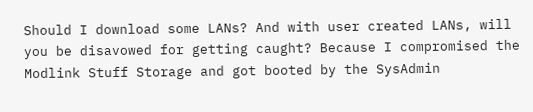Should I download some LANs? And with user created LANs, will you be disavowed for getting caught? Because I compromised the Modlink Stuff Storage and got booted by the SysAdmin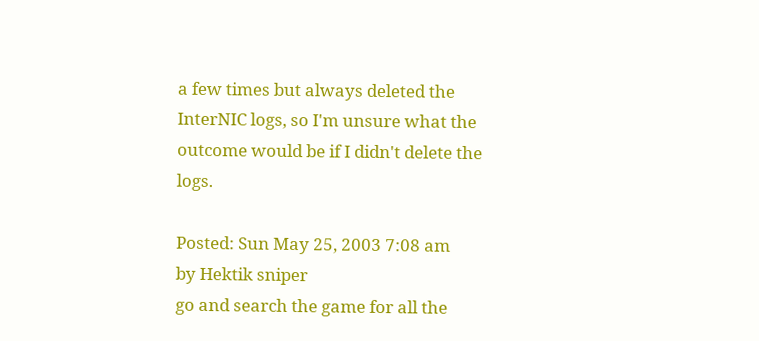a few times but always deleted the InterNIC logs, so I'm unsure what the outcome would be if I didn't delete the logs.

Posted: Sun May 25, 2003 7:08 am
by Hektik sniper
go and search the game for all the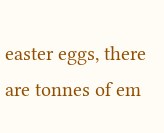easter eggs, there are tonnes of em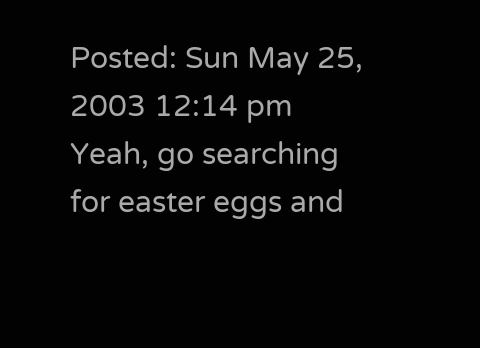Posted: Sun May 25, 2003 12:14 pm
Yeah, go searching for easter eggs and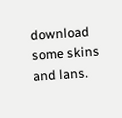download some skins and lans.